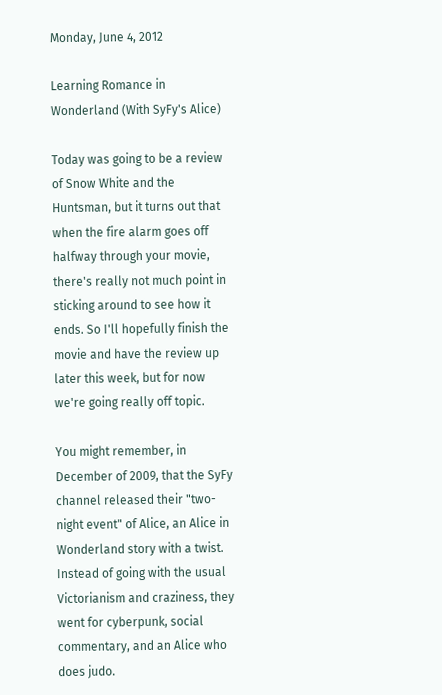Monday, June 4, 2012

Learning Romance in Wonderland (With SyFy's Alice)

Today was going to be a review of Snow White and the Huntsman, but it turns out that when the fire alarm goes off halfway through your movie, there's really not much point in sticking around to see how it ends. So I'll hopefully finish the movie and have the review up later this week, but for now we're going really off topic.

You might remember, in December of 2009, that the SyFy channel released their "two-night event" of Alice, an Alice in Wonderland story with a twist. Instead of going with the usual Victorianism and craziness, they went for cyberpunk, social commentary, and an Alice who does judo.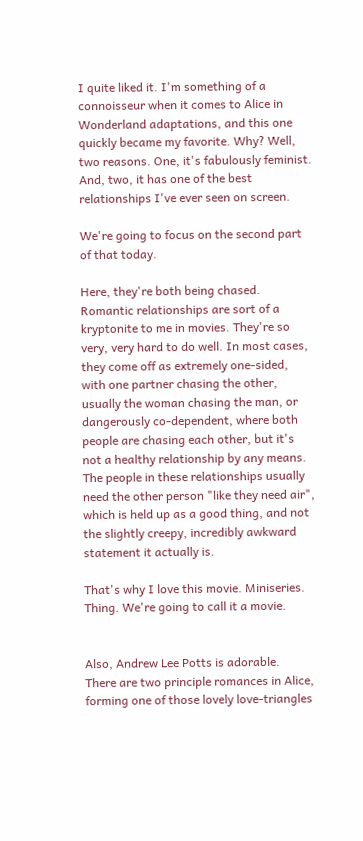I quite liked it. I'm something of a connoisseur when it comes to Alice in Wonderland adaptations, and this one quickly became my favorite. Why? Well, two reasons. One, it's fabulously feminist. And, two, it has one of the best relationships I've ever seen on screen.

We're going to focus on the second part of that today.

Here, they're both being chased.
Romantic relationships are sort of a kryptonite to me in movies. They're so very, very hard to do well. In most cases, they come off as extremely one-sided, with one partner chasing the other, usually the woman chasing the man, or dangerously co-dependent, where both people are chasing each other, but it's not a healthy relationship by any means. The people in these relationships usually need the other person "like they need air", which is held up as a good thing, and not the slightly creepy, incredibly awkward statement it actually is.

That's why I love this movie. Miniseries. Thing. We're going to call it a movie.


Also, Andrew Lee Potts is adorable.
There are two principle romances in Alice, forming one of those lovely love-triangles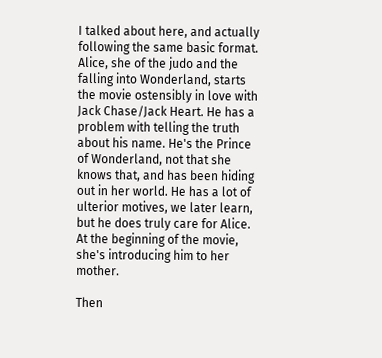I talked about here, and actually following the same basic format. Alice, she of the judo and the falling into Wonderland, starts the movie ostensibly in love with Jack Chase/Jack Heart. He has a problem with telling the truth about his name. He's the Prince of Wonderland, not that she knows that, and has been hiding out in her world. He has a lot of ulterior motives, we later learn, but he does truly care for Alice. At the beginning of the movie, she's introducing him to her mother.

Then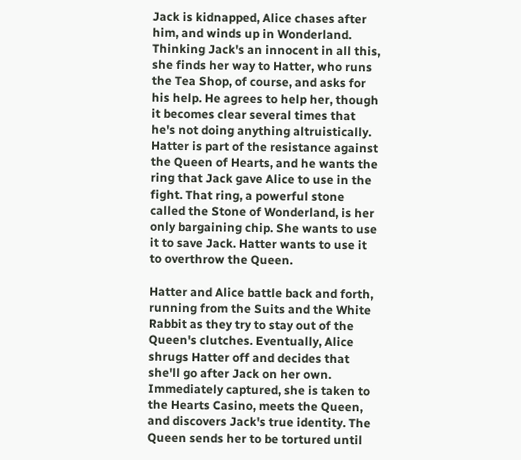Jack is kidnapped, Alice chases after him, and winds up in Wonderland. Thinking Jack's an innocent in all this, she finds her way to Hatter, who runs the Tea Shop, of course, and asks for his help. He agrees to help her, though it becomes clear several times that he's not doing anything altruistically. Hatter is part of the resistance against the Queen of Hearts, and he wants the ring that Jack gave Alice to use in the fight. That ring, a powerful stone called the Stone of Wonderland, is her only bargaining chip. She wants to use it to save Jack. Hatter wants to use it to overthrow the Queen.

Hatter and Alice battle back and forth, running from the Suits and the White Rabbit as they try to stay out of the Queen's clutches. Eventually, Alice shrugs Hatter off and decides that she'll go after Jack on her own. Immediately captured, she is taken to the Hearts Casino, meets the Queen, and discovers Jack's true identity. The Queen sends her to be tortured until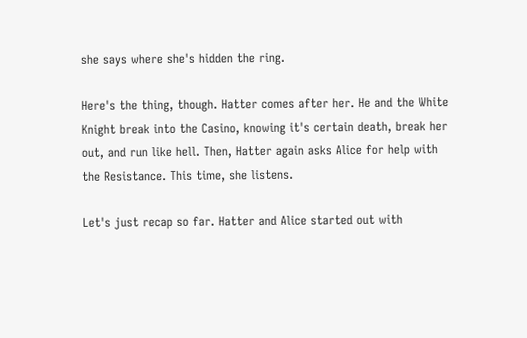she says where she's hidden the ring.

Here's the thing, though. Hatter comes after her. He and the White Knight break into the Casino, knowing it's certain death, break her out, and run like hell. Then, Hatter again asks Alice for help with the Resistance. This time, she listens.

Let's just recap so far. Hatter and Alice started out with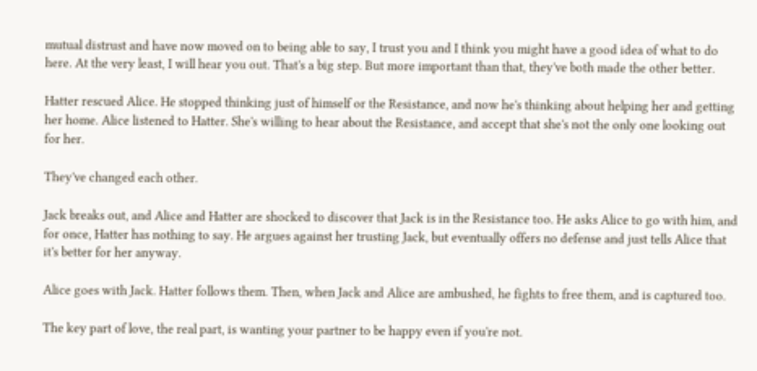mutual distrust and have now moved on to being able to say, I trust you and I think you might have a good idea of what to do here. At the very least, I will hear you out. That's a big step. But more important than that, they've both made the other better.

Hatter rescued Alice. He stopped thinking just of himself or the Resistance, and now he's thinking about helping her and getting her home. Alice listened to Hatter. She's willing to hear about the Resistance, and accept that she's not the only one looking out for her.

They've changed each other.

Jack breaks out, and Alice and Hatter are shocked to discover that Jack is in the Resistance too. He asks Alice to go with him, and for once, Hatter has nothing to say. He argues against her trusting Jack, but eventually offers no defense and just tells Alice that it's better for her anyway.

Alice goes with Jack. Hatter follows them. Then, when Jack and Alice are ambushed, he fights to free them, and is captured too.

The key part of love, the real part, is wanting your partner to be happy even if you're not.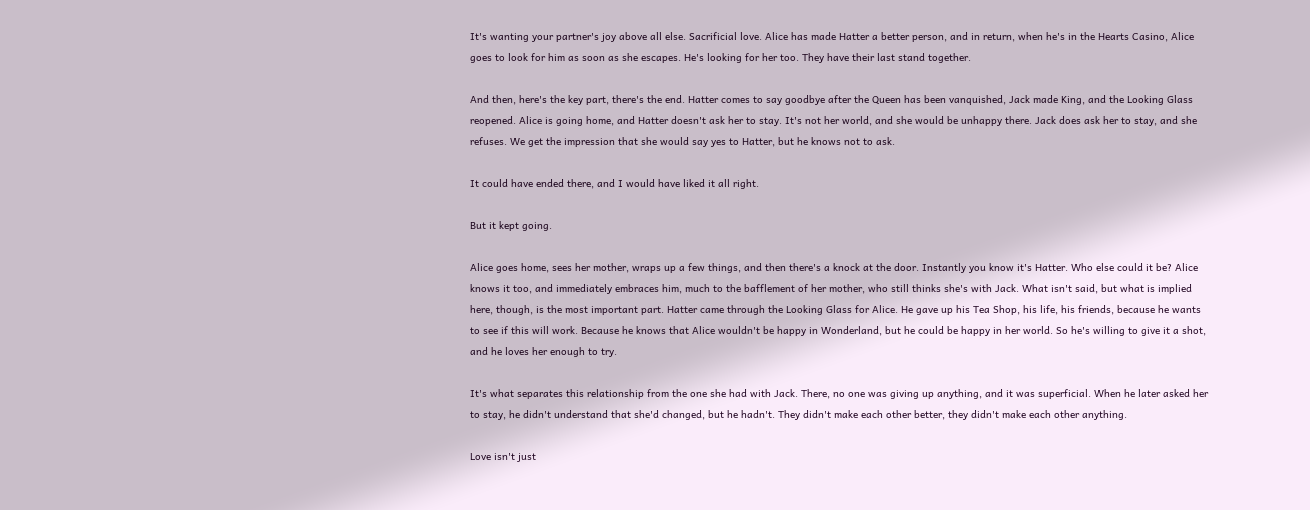It's wanting your partner's joy above all else. Sacrificial love. Alice has made Hatter a better person, and in return, when he's in the Hearts Casino, Alice goes to look for him as soon as she escapes. He's looking for her too. They have their last stand together.

And then, here's the key part, there's the end. Hatter comes to say goodbye after the Queen has been vanquished, Jack made King, and the Looking Glass reopened. Alice is going home, and Hatter doesn't ask her to stay. It's not her world, and she would be unhappy there. Jack does ask her to stay, and she refuses. We get the impression that she would say yes to Hatter, but he knows not to ask.

It could have ended there, and I would have liked it all right.

But it kept going.

Alice goes home, sees her mother, wraps up a few things, and then there's a knock at the door. Instantly you know it's Hatter. Who else could it be? Alice knows it too, and immediately embraces him, much to the bafflement of her mother, who still thinks she's with Jack. What isn't said, but what is implied here, though, is the most important part. Hatter came through the Looking Glass for Alice. He gave up his Tea Shop, his life, his friends, because he wants to see if this will work. Because he knows that Alice wouldn't be happy in Wonderland, but he could be happy in her world. So he's willing to give it a shot, and he loves her enough to try.

It's what separates this relationship from the one she had with Jack. There, no one was giving up anything, and it was superficial. When he later asked her to stay, he didn't understand that she'd changed, but he hadn't. They didn't make each other better, they didn't make each other anything.

Love isn't just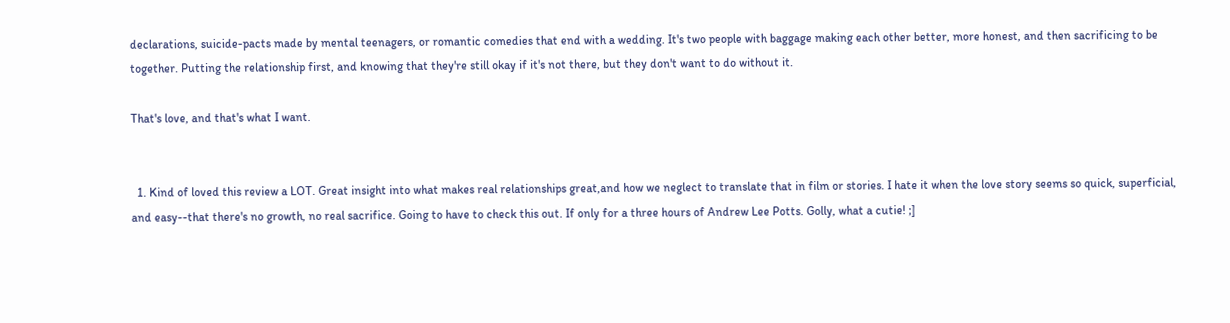declarations, suicide-pacts made by mental teenagers, or romantic comedies that end with a wedding. It's two people with baggage making each other better, more honest, and then sacrificing to be together. Putting the relationship first, and knowing that they're still okay if it's not there, but they don't want to do without it.

That's love, and that's what I want.


  1. Kind of loved this review a LOT. Great insight into what makes real relationships great,and how we neglect to translate that in film or stories. I hate it when the love story seems so quick, superficial, and easy--that there's no growth, no real sacrifice. Going to have to check this out. If only for a three hours of Andrew Lee Potts. Golly, what a cutie! ;]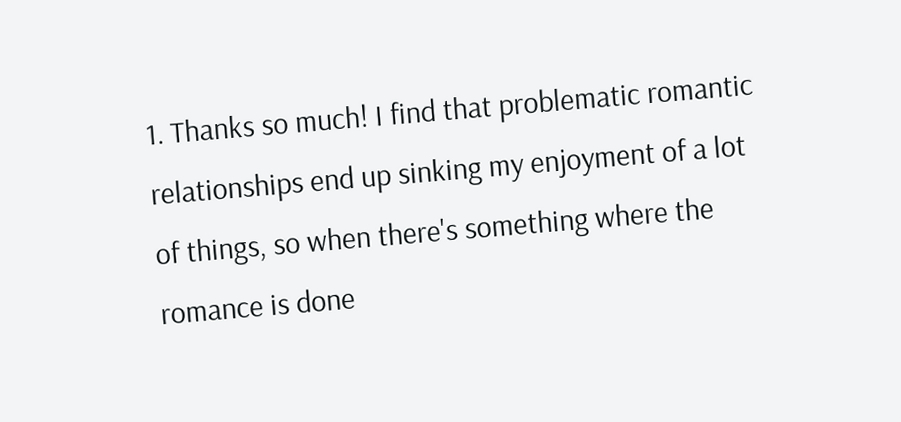1. Thanks so much! I find that problematic romantic relationships end up sinking my enjoyment of a lot of things, so when there's something where the romance is done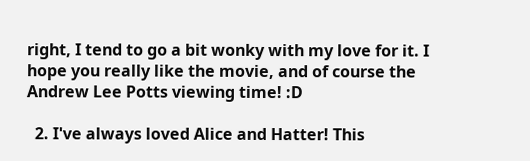right, I tend to go a bit wonky with my love for it. I hope you really like the movie, and of course the Andrew Lee Potts viewing time! :D

  2. I've always loved Alice and Hatter! This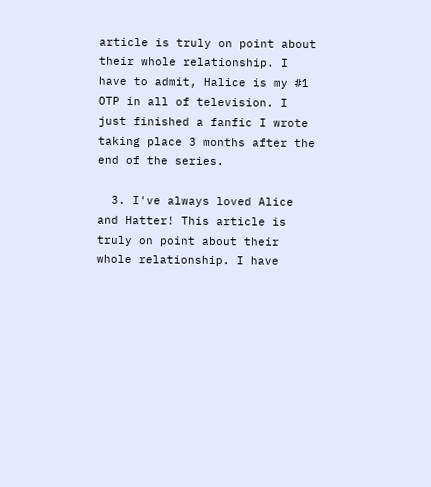article is truly on point about their whole relationship. I have to admit, Halice is my #1 OTP in all of television. I just finished a fanfic I wrote taking place 3 months after the end of the series.

  3. I've always loved Alice and Hatter! This article is truly on point about their whole relationship. I have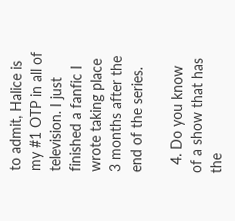to admit, Halice is my #1 OTP in all of television. I just finished a fanfic I wrote taking place 3 months after the end of the series.

  4. Do you know of a show that has the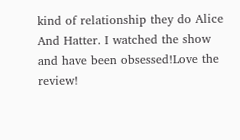kind of relationship they do Alice And Hatter. I watched the show and have been obsessed!Love the review!